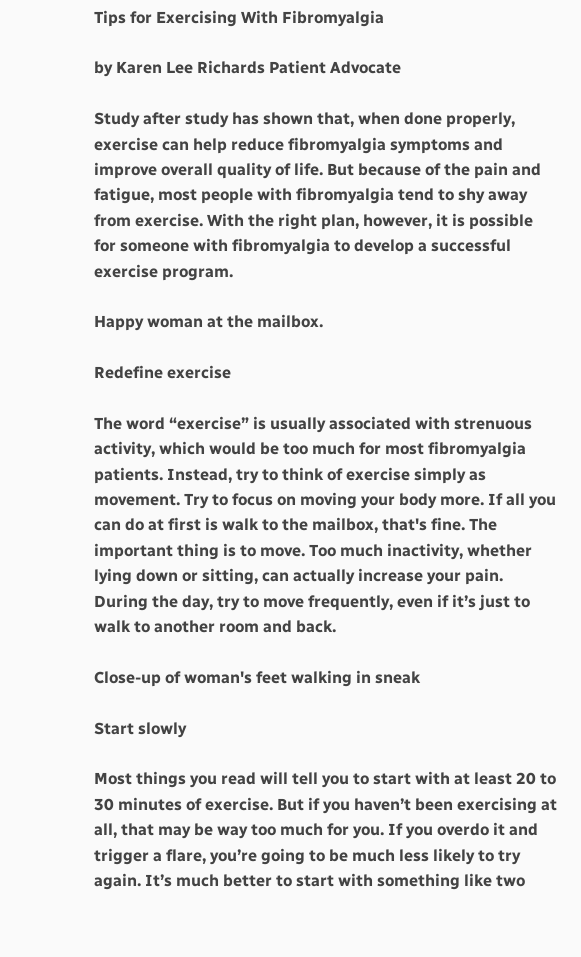Tips for Exercising With Fibromyalgia

by Karen Lee Richards Patient Advocate

Study after study has shown that, when done properly, exercise can help reduce fibromyalgia symptoms and improve overall quality of life. But because of the pain and fatigue, most people with fibromyalgia tend to shy away from exercise. With the right plan, however, it is possible for someone with fibromyalgia to develop a successful exercise program.

Happy woman at the mailbox.

Redefine exercise

The word “exercise” is usually associated with strenuous activity, which would be too much for most fibromyalgia patients. Instead, try to think of exercise simply as movement. Try to focus on moving your body more. If all you can do at first is walk to the mailbox, that's fine. The important thing is to move. Too much inactivity, whether lying down or sitting, can actually increase your pain. During the day, try to move frequently, even if it’s just to walk to another room and back.

Close-up of woman's feet walking in sneak

Start slowly

Most things you read will tell you to start with at least 20 to 30 minutes of exercise. But if you haven’t been exercising at all, that may be way too much for you. If you overdo it and trigger a flare, you’re going to be much less likely to try again. It’s much better to start with something like two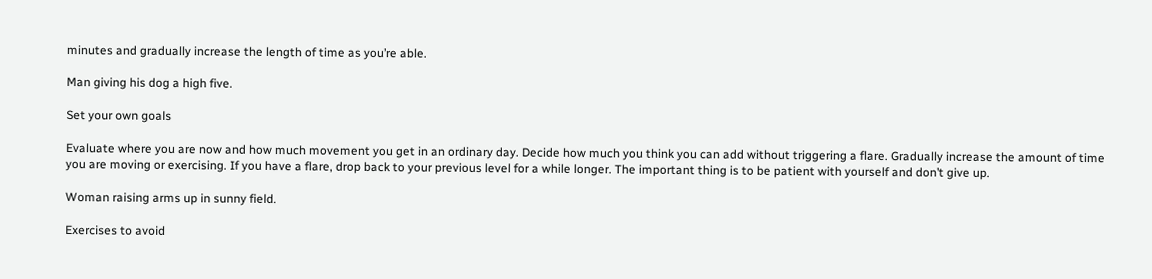minutes and gradually increase the length of time as you’re able.

Man giving his dog a high five.

Set your own goals

Evaluate where you are now and how much movement you get in an ordinary day. Decide how much you think you can add without triggering a flare. Gradually increase the amount of time you are moving or exercising. If you have a flare, drop back to your previous level for a while longer. The important thing is to be patient with yourself and don’t give up.

Woman raising arms up in sunny field.

Exercises to avoid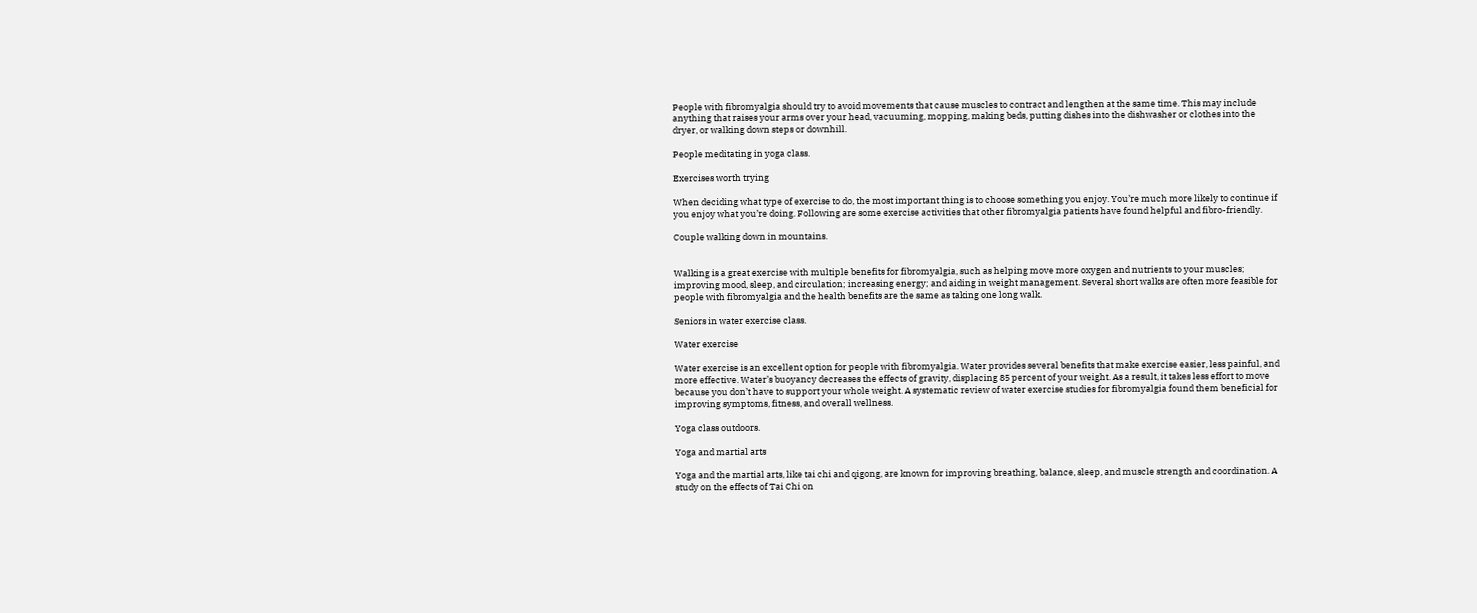People with fibromyalgia should try to avoid movements that cause muscles to contract and lengthen at the same time. This may include anything that raises your arms over your head, vacuuming, mopping, making beds, putting dishes into the dishwasher or clothes into the dryer, or walking down steps or downhill.

People meditating in yoga class.

Exercises worth trying

When deciding what type of exercise to do, the most important thing is to choose something you enjoy. You’re much more likely to continue if you enjoy what you’re doing. Following are some exercise activities that other fibromyalgia patients have found helpful and fibro-friendly.

Couple walking down in mountains.


Walking is a great exercise with multiple benefits for fibromyalgia, such as helping move more oxygen and nutrients to your muscles; improving mood, sleep, and circulation; increasing energy; and aiding in weight management. Several short walks are often more feasible for people with fibromyalgia and the health benefits are the same as taking one long walk.

Seniors in water exercise class.

Water exercise

Water exercise is an excellent option for people with fibromyalgia. Water provides several benefits that make exercise easier, less painful, and more effective. Water’s buoyancy decreases the effects of gravity, displacing 85 percent of your weight. As a result, it takes less effort to move because you don’t have to support your whole weight. A systematic review of water exercise studies for fibromyalgia found them beneficial for improving symptoms, fitness, and overall wellness.

Yoga class outdoors.

Yoga and martial arts

Yoga and the martial arts, like tai chi and qigong, are known for improving breathing, balance, sleep, and muscle strength and coordination. A study on the effects of Tai Chi on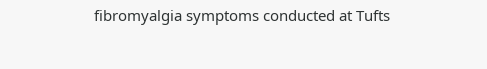fibromyalgia symptoms conducted at Tufts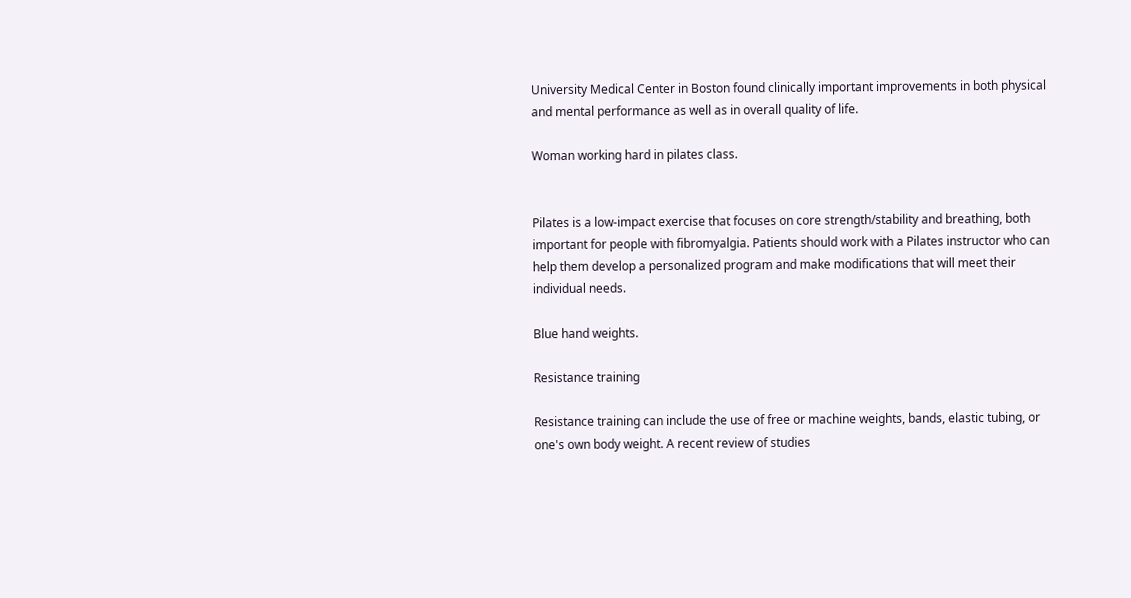University Medical Center in Boston found clinically important improvements in both physical and mental performance as well as in overall quality of life.

Woman working hard in pilates class.


Pilates is a low-impact exercise that focuses on core strength/stability and breathing, both important for people with fibromyalgia. Patients should work with a Pilates instructor who can help them develop a personalized program and make modifications that will meet their individual needs.

Blue hand weights.

Resistance training

Resistance training can include the use of free or machine weights, bands, elastic tubing, or one's own body weight. A recent review of studies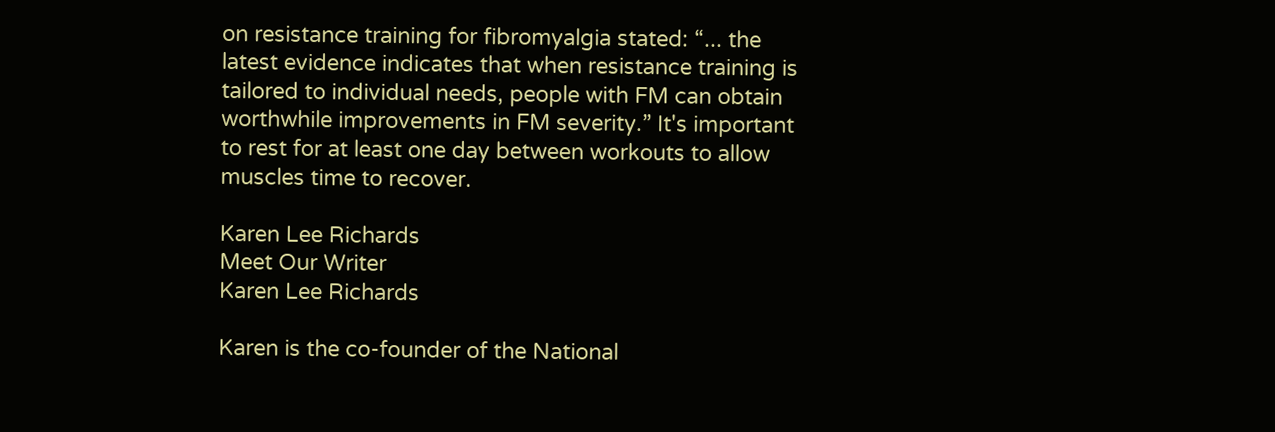on resistance training for fibromyalgia stated: “... the latest evidence indicates that when resistance training is tailored to individual needs, people with FM can obtain worthwhile improvements in FM severity.” It's important to rest for at least one day between workouts to allow muscles time to recover.

Karen Lee Richards
Meet Our Writer
Karen Lee Richards

Karen is the co-founder of the National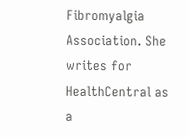Fibromyalgia Association. She writes for HealthCentral as a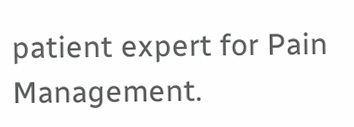patient expert for Pain Management.